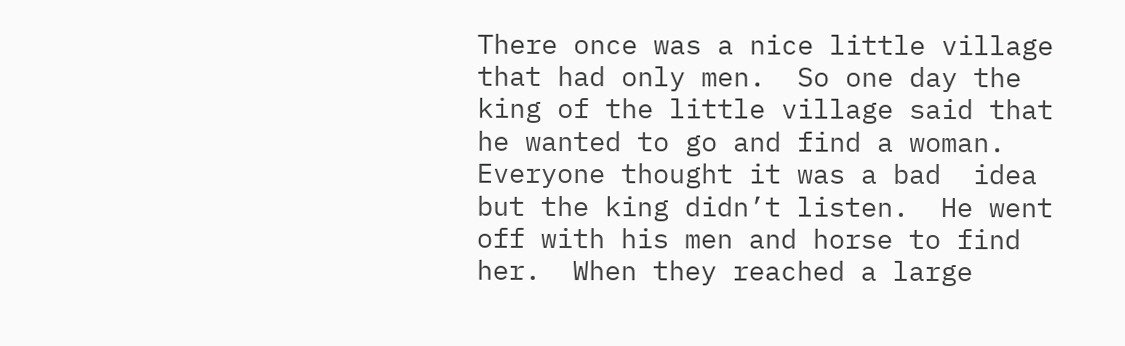There once was a nice little village that had only men.  So one day the king of the little village said that he wanted to go and find a woman.  Everyone thought it was a bad  idea but the king didn’t listen.  He went off with his men and horse to find her.  When they reached a large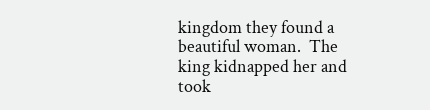kingdom they found a beautiful woman.  The king kidnapped her and took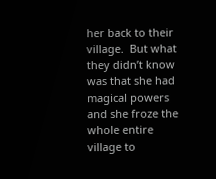her back to their village.  But what they didn’t know was that she had magical powers and she froze the whole entire village to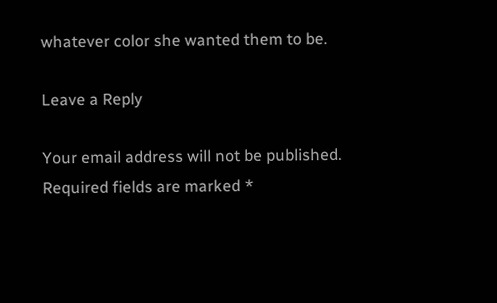whatever color she wanted them to be.

Leave a Reply

Your email address will not be published. Required fields are marked *